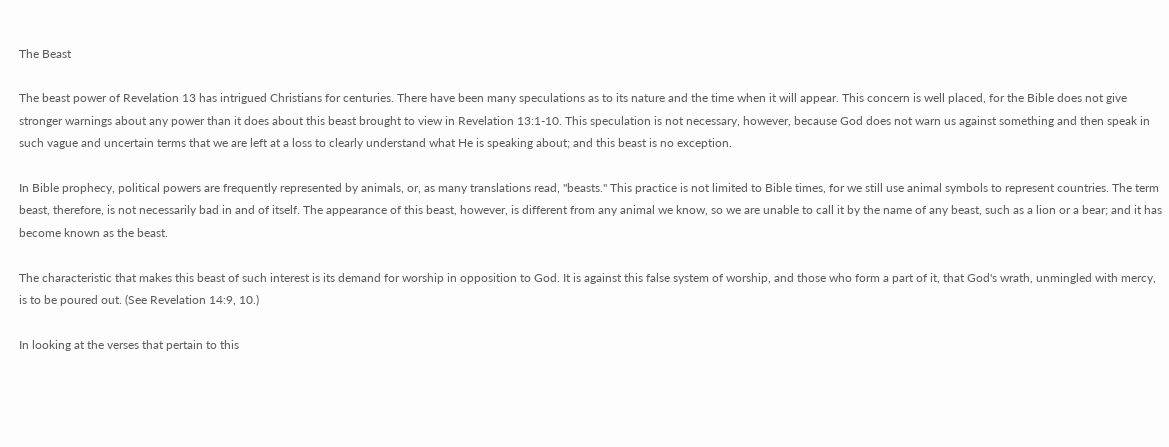The Beast

The beast power of Revelation 13 has intrigued Christians for centuries. There have been many speculations as to its nature and the time when it will appear. This concern is well placed, for the Bible does not give stronger warnings about any power than it does about this beast brought to view in Revelation 13:1-10. This speculation is not necessary, however, because God does not warn us against something and then speak in such vague and uncertain terms that we are left at a loss to clearly understand what He is speaking about; and this beast is no exception.

In Bible prophecy, political powers are frequently represented by animals, or, as many translations read, "beasts." This practice is not limited to Bible times, for we still use animal symbols to represent countries. The term beast, therefore, is not necessarily bad in and of itself. The appearance of this beast, however, is different from any animal we know, so we are unable to call it by the name of any beast, such as a lion or a bear; and it has become known as the beast.

The characteristic that makes this beast of such interest is its demand for worship in opposition to God. It is against this false system of worship, and those who form a part of it, that God's wrath, unmingled with mercy, is to be poured out. (See Revelation 14:9, 10.)

In looking at the verses that pertain to this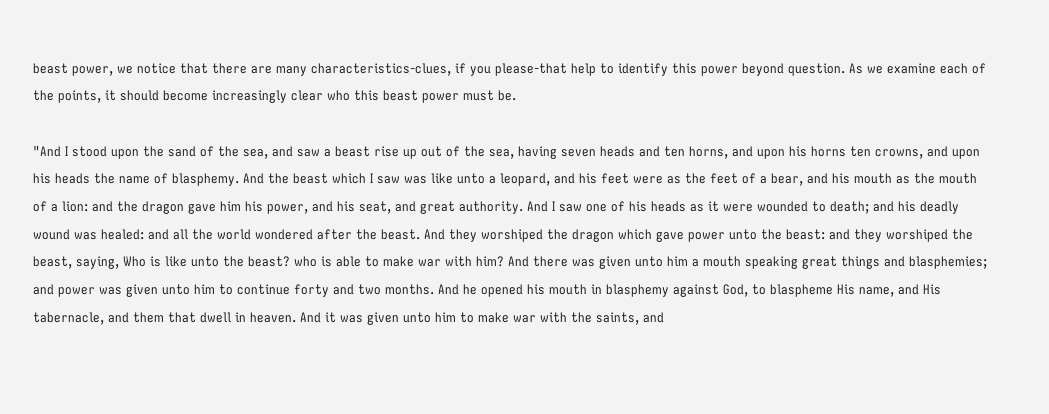beast power, we notice that there are many characteristics-clues, if you please-that help to identify this power beyond question. As we examine each of the points, it should become increasingly clear who this beast power must be.

"And I stood upon the sand of the sea, and saw a beast rise up out of the sea, having seven heads and ten horns, and upon his horns ten crowns, and upon his heads the name of blasphemy. And the beast which I saw was like unto a leopard, and his feet were as the feet of a bear, and his mouth as the mouth of a lion: and the dragon gave him his power, and his seat, and great authority. And I saw one of his heads as it were wounded to death; and his deadly wound was healed: and all the world wondered after the beast. And they worshiped the dragon which gave power unto the beast: and they worshiped the beast, saying, Who is like unto the beast? who is able to make war with him? And there was given unto him a mouth speaking great things and blasphemies; and power was given unto him to continue forty and two months. And he opened his mouth in blasphemy against God, to blaspheme His name, and His tabernacle, and them that dwell in heaven. And it was given unto him to make war with the saints, and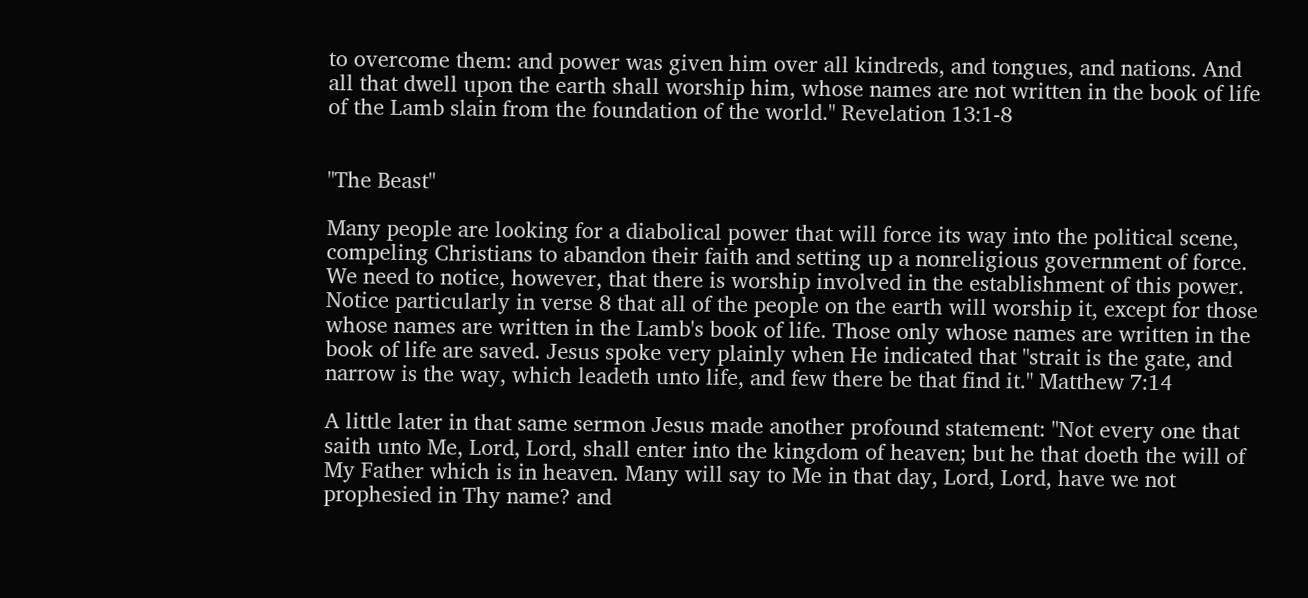to overcome them: and power was given him over all kindreds, and tongues, and nations. And all that dwell upon the earth shall worship him, whose names are not written in the book of life of the Lamb slain from the foundation of the world." Revelation 13:1-8


"The Beast"

Many people are looking for a diabolical power that will force its way into the political scene, compeling Christians to abandon their faith and setting up a nonreligious government of force. We need to notice, however, that there is worship involved in the establishment of this power. Notice particularly in verse 8 that all of the people on the earth will worship it, except for those whose names are written in the Lamb's book of life. Those only whose names are written in the book of life are saved. Jesus spoke very plainly when He indicated that "strait is the gate, and narrow is the way, which leadeth unto life, and few there be that find it." Matthew 7:14

A little later in that same sermon Jesus made another profound statement: "Not every one that saith unto Me, Lord, Lord, shall enter into the kingdom of heaven; but he that doeth the will of My Father which is in heaven. Many will say to Me in that day, Lord, Lord, have we not prophesied in Thy name? and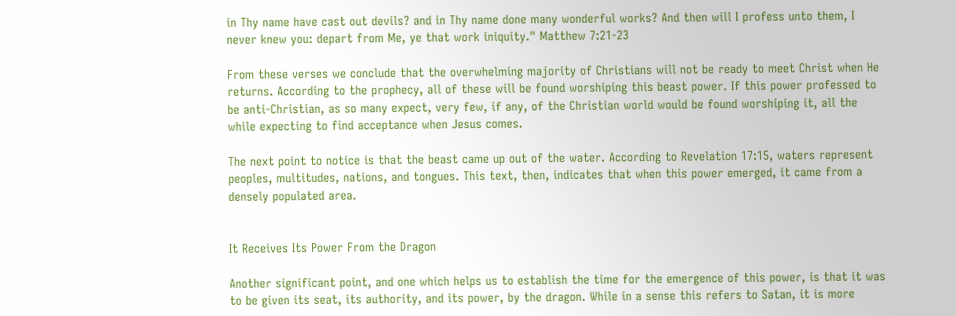in Thy name have cast out devils? and in Thy name done many wonderful works? And then will I profess unto them, I never knew you: depart from Me, ye that work iniquity." Matthew 7:21-23

From these verses we conclude that the overwhelming majority of Christians will not be ready to meet Christ when He returns. According to the prophecy, all of these will be found worshiping this beast power. If this power professed to be anti-Christian, as so many expect, very few, if any, of the Christian world would be found worshiping it, all the while expecting to find acceptance when Jesus comes.

The next point to notice is that the beast came up out of the water. According to Revelation 17:15, waters represent peoples, multitudes, nations, and tongues. This text, then, indicates that when this power emerged, it came from a densely populated area.


It Receives Its Power From the Dragon

Another significant point, and one which helps us to establish the time for the emergence of this power, is that it was to be given its seat, its authority, and its power, by the dragon. While in a sense this refers to Satan, it is more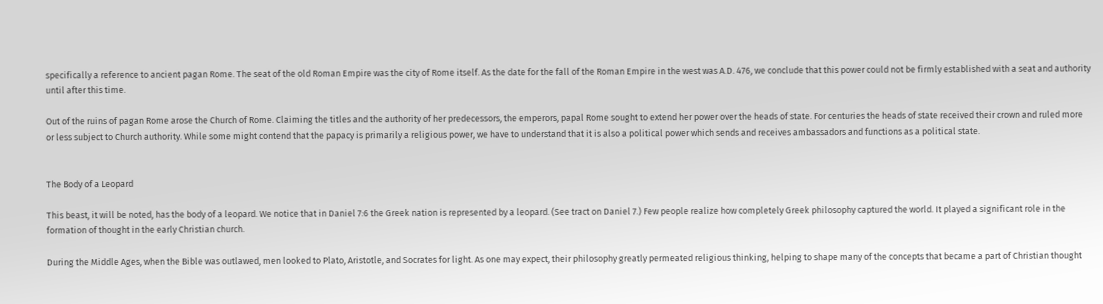specifically a reference to ancient pagan Rome. The seat of the old Roman Empire was the city of Rome itself. As the date for the fall of the Roman Empire in the west was A.D. 476, we conclude that this power could not be firmly established with a seat and authority until after this time.

Out of the ruins of pagan Rome arose the Church of Rome. Claiming the titles and the authority of her predecessors, the emperors, papal Rome sought to extend her power over the heads of state. For centuries the heads of state received their crown and ruled more or less subject to Church authority. While some might contend that the papacy is primarily a religious power, we have to understand that it is also a political power which sends and receives ambassadors and functions as a political state.


The Body of a Leopard

This beast, it will be noted, has the body of a leopard. We notice that in Daniel 7:6 the Greek nation is represented by a leopard. (See tract on Daniel 7.) Few people realize how completely Greek philosophy captured the world. It played a significant role in the formation of thought in the early Christian church.

During the Middle Ages, when the Bible was outlawed, men looked to Plato, Aristotle, and Socrates for light. As one may expect, their philosophy greatly permeated religious thinking, helping to shape many of the concepts that became a part of Christian thought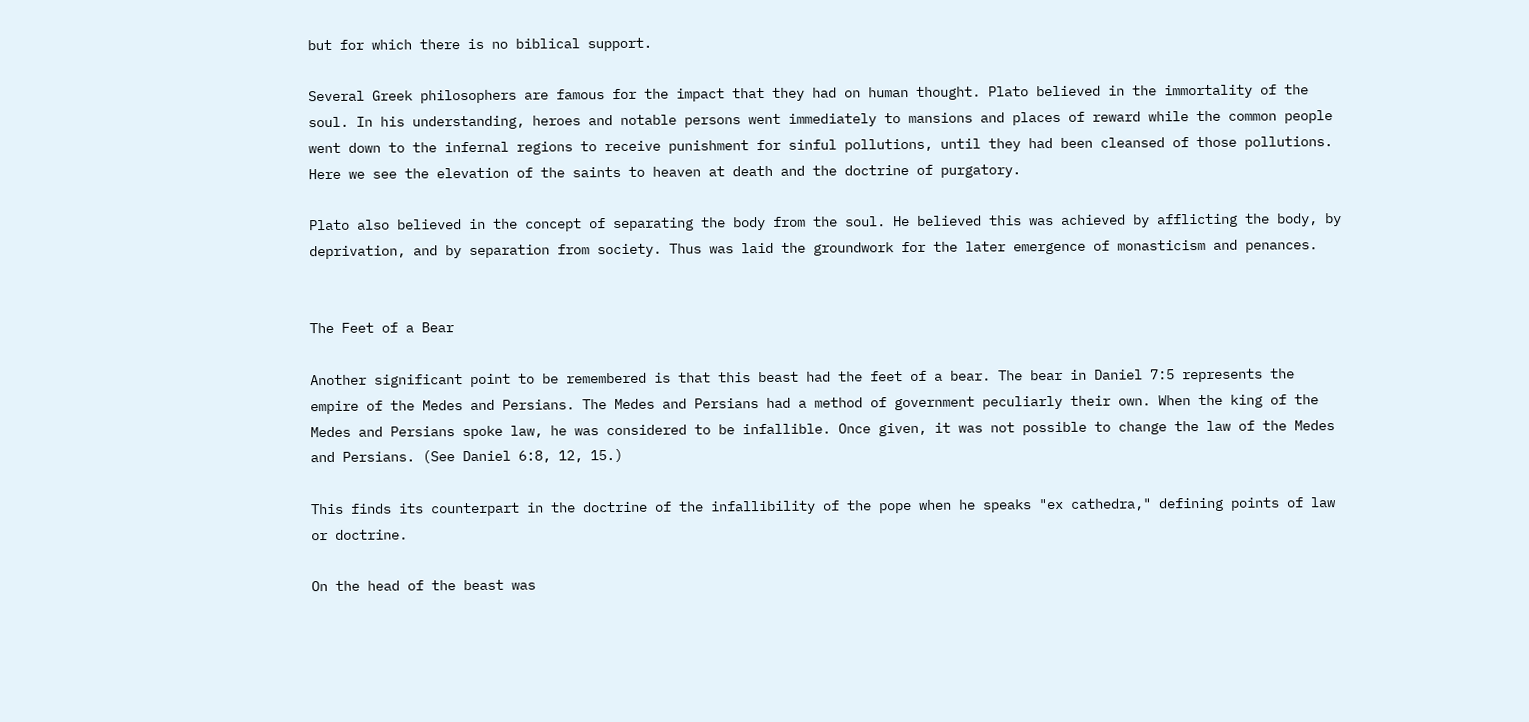but for which there is no biblical support.

Several Greek philosophers are famous for the impact that they had on human thought. Plato believed in the immortality of the soul. In his understanding, heroes and notable persons went immediately to mansions and places of reward while the common people went down to the infernal regions to receive punishment for sinful pollutions, until they had been cleansed of those pollutions. Here we see the elevation of the saints to heaven at death and the doctrine of purgatory.

Plato also believed in the concept of separating the body from the soul. He believed this was achieved by afflicting the body, by deprivation, and by separation from society. Thus was laid the groundwork for the later emergence of monasticism and penances.


The Feet of a Bear

Another significant point to be remembered is that this beast had the feet of a bear. The bear in Daniel 7:5 represents the empire of the Medes and Persians. The Medes and Persians had a method of government peculiarly their own. When the king of the Medes and Persians spoke law, he was considered to be infallible. Once given, it was not possible to change the law of the Medes and Persians. (See Daniel 6:8, 12, 15.)

This finds its counterpart in the doctrine of the infallibility of the pope when he speaks "ex cathedra," defining points of law or doctrine.

On the head of the beast was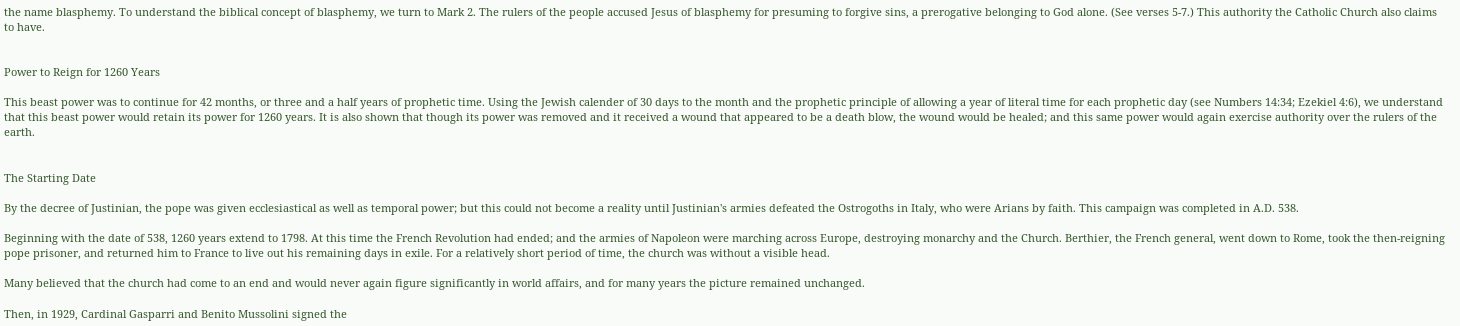the name blasphemy. To understand the biblical concept of blasphemy, we turn to Mark 2. The rulers of the people accused Jesus of blasphemy for presuming to forgive sins, a prerogative belonging to God alone. (See verses 5-7.) This authority the Catholic Church also claims to have.


Power to Reign for 1260 Years

This beast power was to continue for 42 months, or three and a half years of prophetic time. Using the Jewish calender of 30 days to the month and the prophetic principle of allowing a year of literal time for each prophetic day (see Numbers 14:34; Ezekiel 4:6), we understand that this beast power would retain its power for 1260 years. It is also shown that though its power was removed and it received a wound that appeared to be a death blow, the wound would be healed; and this same power would again exercise authority over the rulers of the earth.


The Starting Date

By the decree of Justinian, the pope was given ecclesiastical as well as temporal power; but this could not become a reality until Justinian's armies defeated the Ostrogoths in Italy, who were Arians by faith. This campaign was completed in A.D. 538.

Beginning with the date of 538, 1260 years extend to 1798. At this time the French Revolution had ended; and the armies of Napoleon were marching across Europe, destroying monarchy and the Church. Berthier, the French general, went down to Rome, took the then-reigning pope prisoner, and returned him to France to live out his remaining days in exile. For a relatively short period of time, the church was without a visible head.

Many believed that the church had come to an end and would never again figure significantly in world affairs, and for many years the picture remained unchanged.

Then, in 1929, Cardinal Gasparri and Benito Mussolini signed the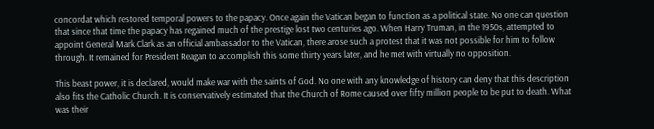concordat which restored temporal powers to the papacy. Once again the Vatican began to function as a political state. No one can question that since that time the papacy has regained much of the prestige lost two centuries ago. When Harry Truman, in the 1950s, attempted to appoint General Mark Clark as an official ambassador to the Vatican, there arose such a protest that it was not possible for him to follow through. It remained for President Reagan to accomplish this some thirty years later, and he met with virtually no opposition.

This beast power, it is declared, would make war with the saints of God. No one with any knowledge of history can deny that this description also fits the Catholic Church. It is conservatively estimated that the Church of Rome caused over fifty million people to be put to death. What was their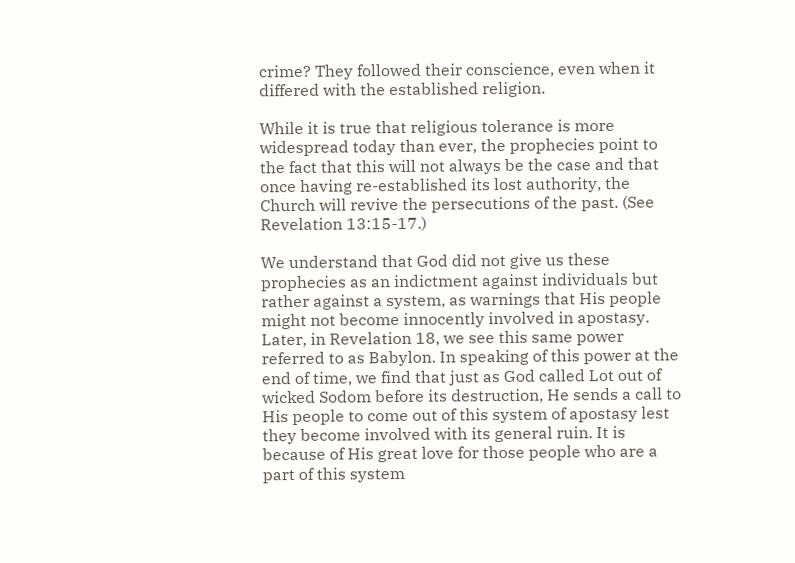crime? They followed their conscience, even when it differed with the established religion.

While it is true that religious tolerance is more widespread today than ever, the prophecies point to the fact that this will not always be the case and that once having re-established its lost authority, the Church will revive the persecutions of the past. (See Revelation 13:15-17.)

We understand that God did not give us these prophecies as an indictment against individuals but rather against a system, as warnings that His people might not become innocently involved in apostasy. Later, in Revelation 18, we see this same power referred to as Babylon. In speaking of this power at the end of time, we find that just as God called Lot out of wicked Sodom before its destruction, He sends a call to His people to come out of this system of apostasy lest they become involved with its general ruin. It is because of His great love for those people who are a part of this system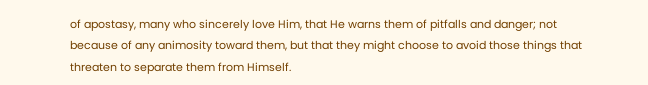of apostasy, many who sincerely love Him, that He warns them of pitfalls and danger; not because of any animosity toward them, but that they might choose to avoid those things that threaten to separate them from Himself.